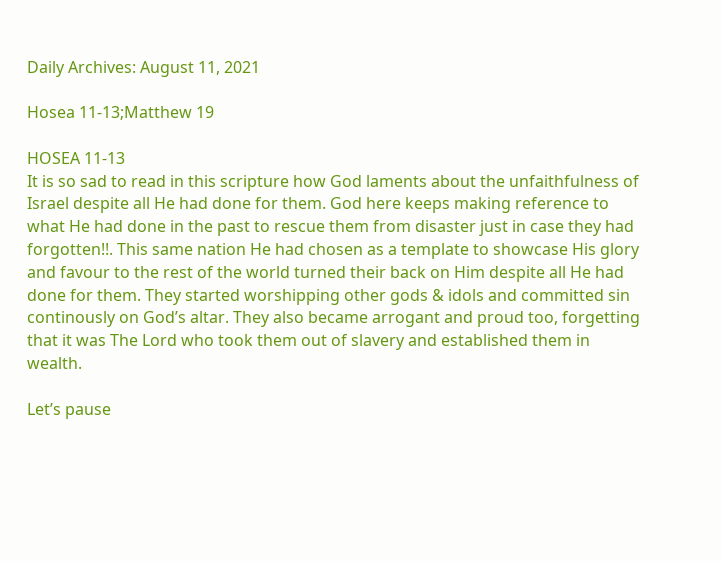Daily Archives: August 11, 2021

Hosea 11-13;Matthew 19

HOSEA 11-13
It is so sad to read in this scripture how God laments about the unfaithfulness of Israel despite all He had done for them. God here keeps making reference to what He had done in the past to rescue them from disaster just in case they had forgotten!!. This same nation He had chosen as a template to showcase His glory and favour to the rest of the world turned their back on Him despite all He had done for them. They started worshipping other gods & idols and committed sin continously on God’s altar. They also became arrogant and proud too, forgetting that it was The Lord who took them out of slavery and established them in wealth.

Let’s pause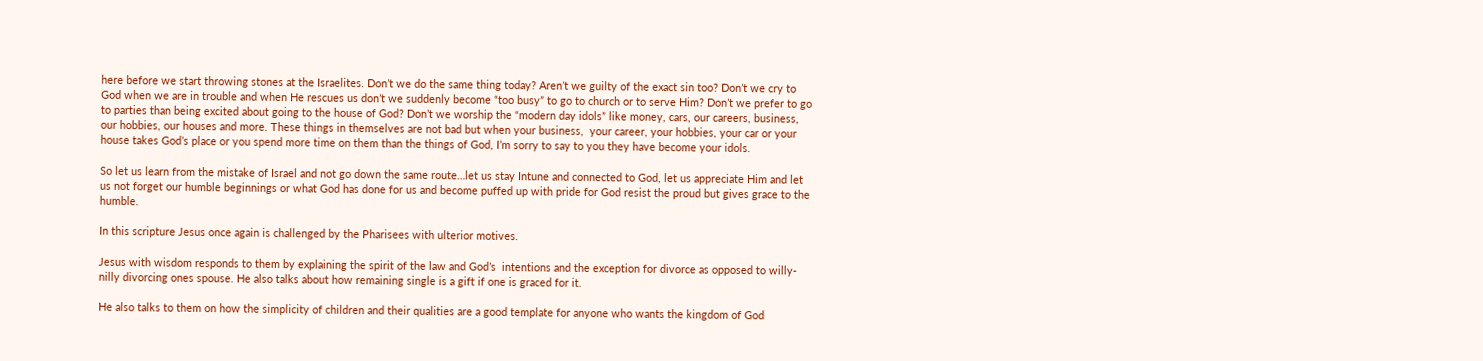here before we start throwing stones at the Israelites. Don’t we do the same thing today? Aren’t we guilty of the exact sin too? Don’t we cry to God when we are in trouble and when He rescues us don’t we suddenly become “too busy” to go to church or to serve Him? Don’t we prefer to go to parties than being excited about going to the house of God? Don’t we worship the “modern day idols” like money, cars, our careers, business, our hobbies, our houses and more. These things in themselves are not bad but when your business,  your career, your hobbies, your car or your house takes God’s place or you spend more time on them than the things of God, I’m sorry to say to you they have become your idols.

So let us learn from the mistake of Israel and not go down the same route…let us stay Intune and connected to God, let us appreciate Him and let us not forget our humble beginnings or what God has done for us and become puffed up with pride for God resist the proud but gives grace to the humble.

In this scripture Jesus once again is challenged by the Pharisees with ulterior motives.

Jesus with wisdom responds to them by explaining the spirit of the law and God’s  intentions and the exception for divorce as opposed to willy-nilly divorcing ones spouse. He also talks about how remaining single is a gift if one is graced for it.

He also talks to them on how the simplicity of children and their qualities are a good template for anyone who wants the kingdom of God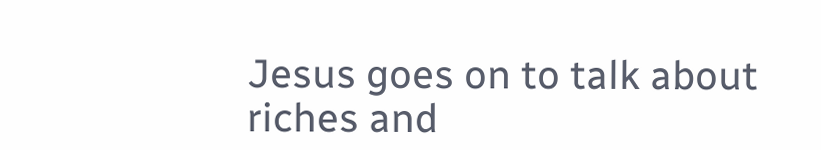Jesus goes on to talk about riches and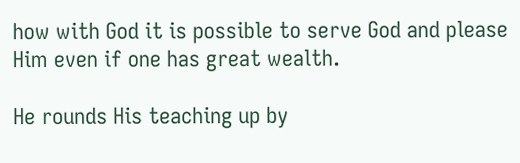how with God it is possible to serve God and please Him even if one has great wealth.

He rounds His teaching up by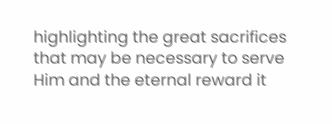highlighting the great sacrifices that may be necessary to serve Him and the eternal reward it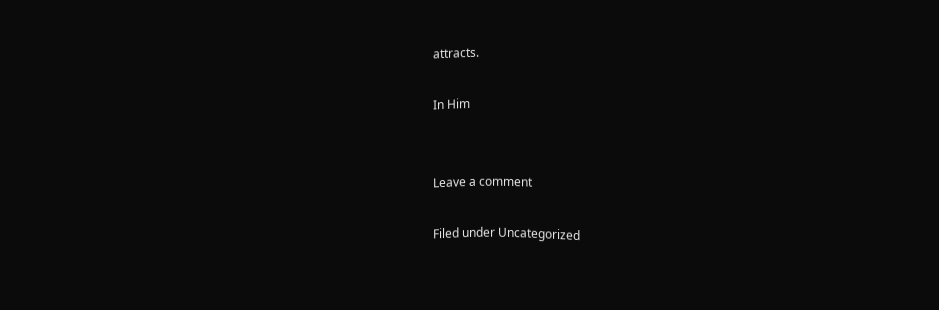attracts.

In Him


Leave a comment

Filed under Uncategorized